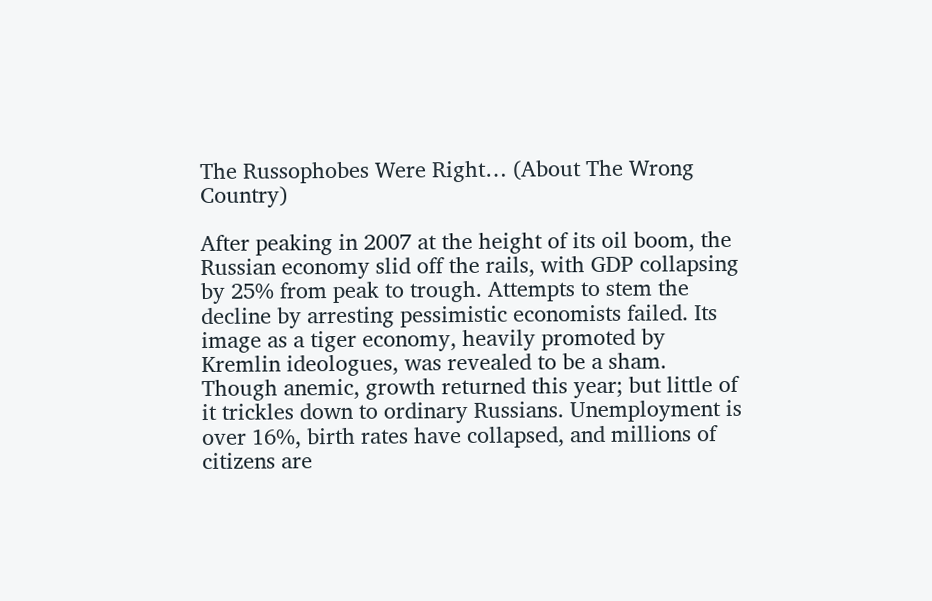The Russophobes Were Right… (About The Wrong Country)

After peaking in 2007 at the height of its oil boom, the Russian economy slid off the rails, with GDP collapsing by 25% from peak to trough. Attempts to stem the decline by arresting pessimistic economists failed. Its image as a tiger economy, heavily promoted by Kremlin ideologues, was revealed to be a sham. Though anemic, growth returned this year; but little of it trickles down to ordinary Russians. Unemployment is over 16%, birth rates have collapsed, and millions of citizens are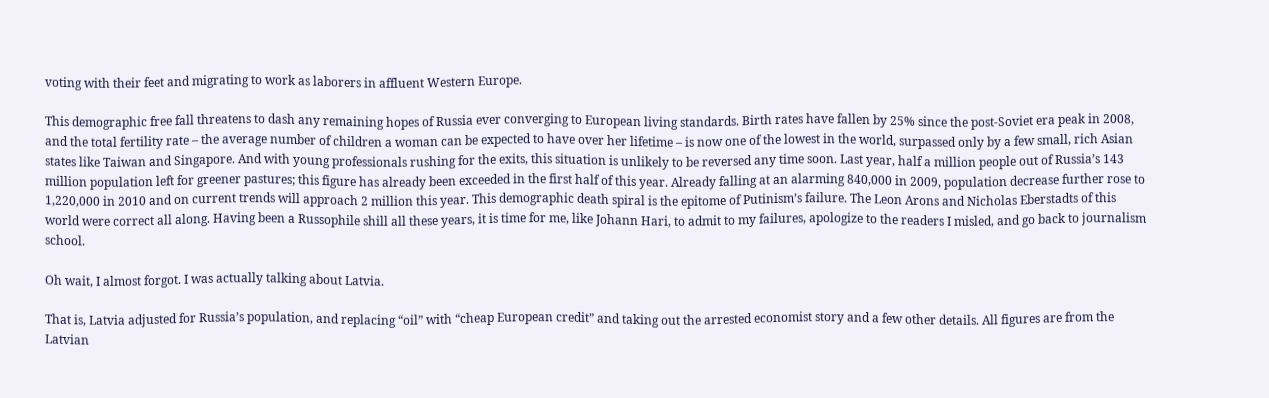voting with their feet and migrating to work as laborers in affluent Western Europe.

This demographic free fall threatens to dash any remaining hopes of Russia ever converging to European living standards. Birth rates have fallen by 25% since the post-Soviet era peak in 2008, and the total fertility rate – the average number of children a woman can be expected to have over her lifetime – is now one of the lowest in the world, surpassed only by a few small, rich Asian states like Taiwan and Singapore. And with young professionals rushing for the exits, this situation is unlikely to be reversed any time soon. Last year, half a million people out of Russia’s 143 million population left for greener pastures; this figure has already been exceeded in the first half of this year. Already falling at an alarming 840,000 in 2009, population decrease further rose to 1,220,000 in 2010 and on current trends will approach 2 million this year. This demographic death spiral is the epitome of Putinism’s failure. The Leon Arons and Nicholas Eberstadts of this world were correct all along. Having been a Russophile shill all these years, it is time for me, like Johann Hari, to admit to my failures, apologize to the readers I misled, and go back to journalism school.

Oh wait, I almost forgot. I was actually talking about Latvia.

That is, Latvia adjusted for Russia’s population, and replacing “oil” with “cheap European credit” and taking out the arrested economist story and a few other details. All figures are from the Latvian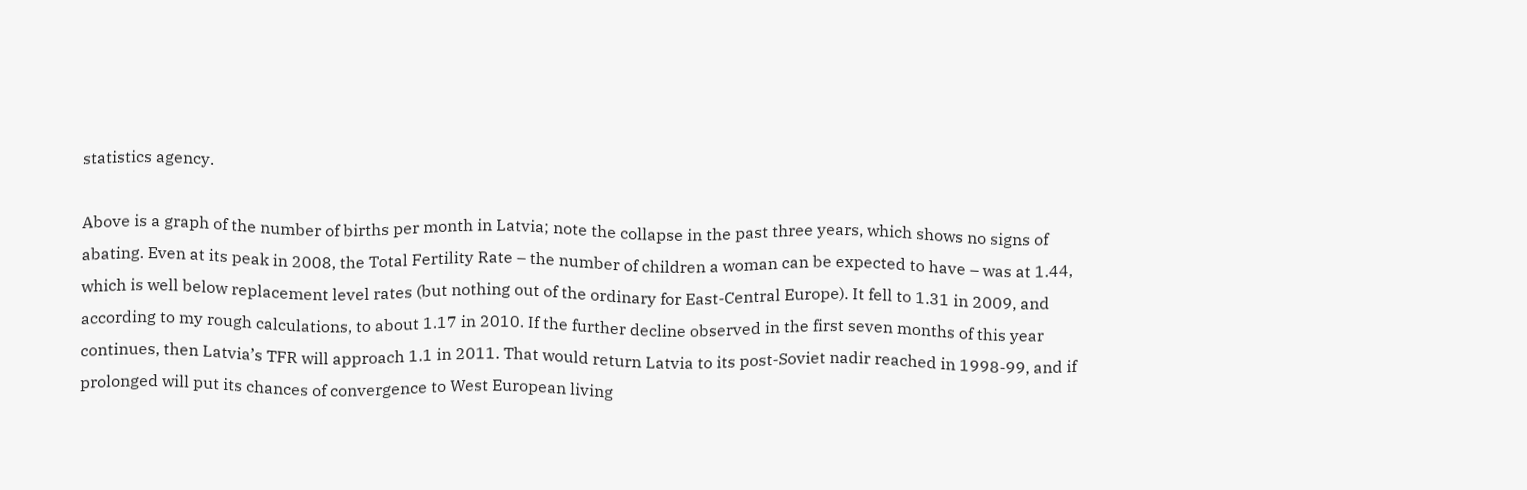statistics agency.

Above is a graph of the number of births per month in Latvia; note the collapse in the past three years, which shows no signs of abating. Even at its peak in 2008, the Total Fertility Rate – the number of children a woman can be expected to have – was at 1.44, which is well below replacement level rates (but nothing out of the ordinary for East-Central Europe). It fell to 1.31 in 2009, and according to my rough calculations, to about 1.17 in 2010. If the further decline observed in the first seven months of this year continues, then Latvia’s TFR will approach 1.1 in 2011. That would return Latvia to its post-Soviet nadir reached in 1998-99, and if prolonged will put its chances of convergence to West European living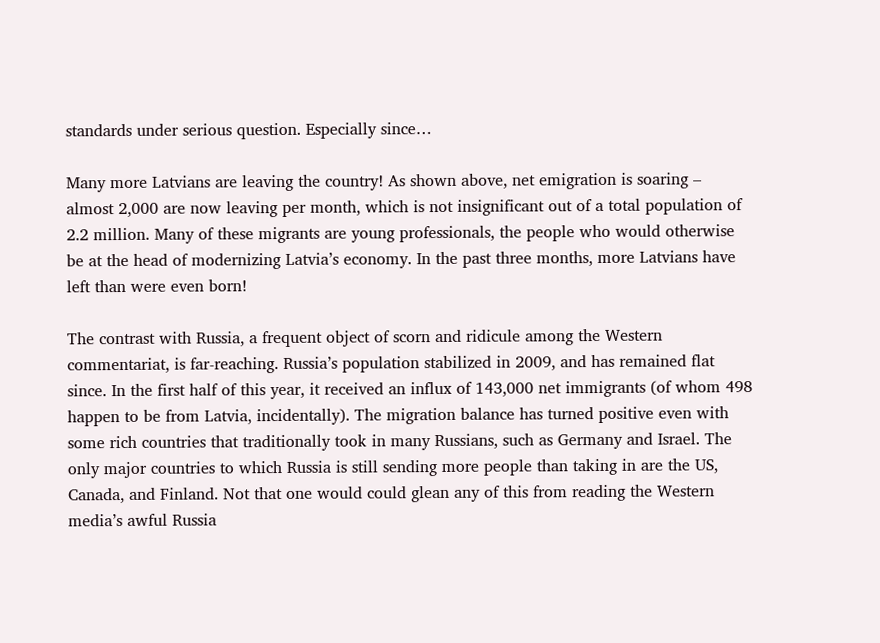standards under serious question. Especially since…

Many more Latvians are leaving the country! As shown above, net emigration is soaring – almost 2,000 are now leaving per month, which is not insignificant out of a total population of 2.2 million. Many of these migrants are young professionals, the people who would otherwise be at the head of modernizing Latvia’s economy. In the past three months, more Latvians have left than were even born!

The contrast with Russia, a frequent object of scorn and ridicule among the Western commentariat, is far-reaching. Russia’s population stabilized in 2009, and has remained flat since. In the first half of this year, it received an influx of 143,000 net immigrants (of whom 498 happen to be from Latvia, incidentally). The migration balance has turned positive even with some rich countries that traditionally took in many Russians, such as Germany and Israel. The only major countries to which Russia is still sending more people than taking in are the US, Canada, and Finland. Not that one would could glean any of this from reading the Western media’s awful Russia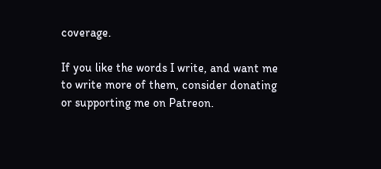coverage.

If you like the words I write, and want me to write more of them, consider donating or supporting me on Patreon.